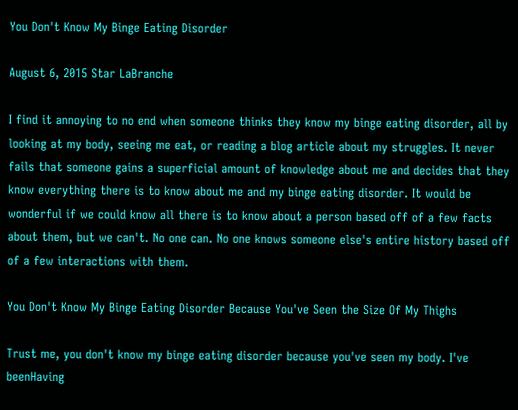You Don't Know My Binge Eating Disorder

August 6, 2015 Star LaBranche

I find it annoying to no end when someone thinks they know my binge eating disorder, all by looking at my body, seeing me eat, or reading a blog article about my struggles. It never fails that someone gains a superficial amount of knowledge about me and decides that they know everything there is to know about me and my binge eating disorder. It would be wonderful if we could know all there is to know about a person based off of a few facts about them, but we can't. No one can. No one knows someone else's entire history based off of a few interactions with them.

You Don't Know My Binge Eating Disorder Because You've Seen the Size Of My Thighs

Trust me, you don't know my binge eating disorder because you've seen my body. I've beenHaving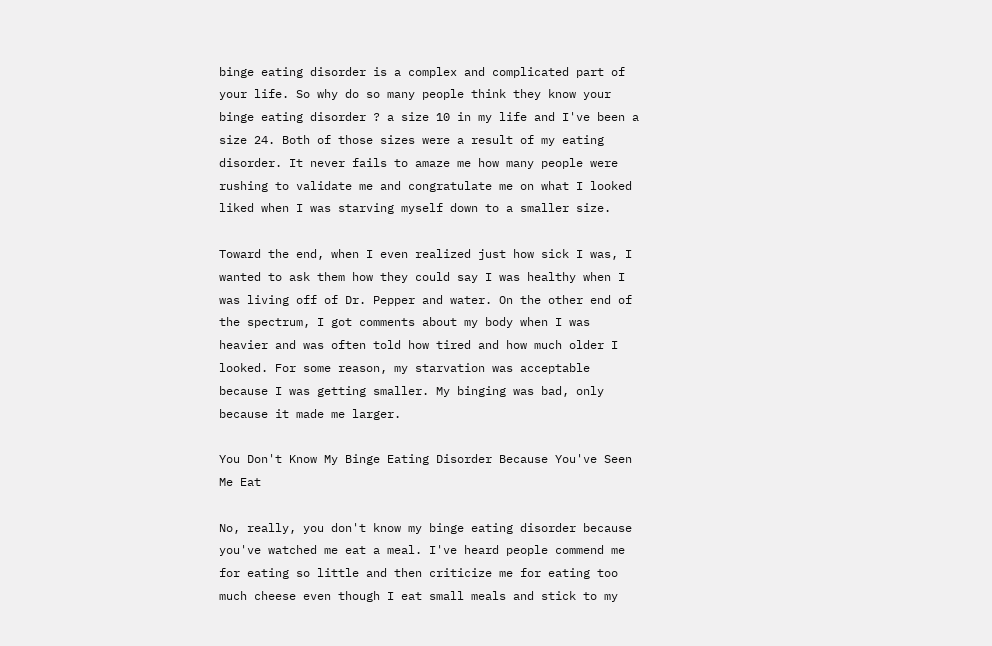binge eating disorder is a complex and complicated part of your life. So why do so many people think they know your binge eating disorder ? a size 10 in my life and I've been a size 24. Both of those sizes were a result of my eating disorder. It never fails to amaze me how many people were rushing to validate me and congratulate me on what I looked liked when I was starving myself down to a smaller size.

Toward the end, when I even realized just how sick I was, I wanted to ask them how they could say I was healthy when I was living off of Dr. Pepper and water. On the other end of the spectrum, I got comments about my body when I was heavier and was often told how tired and how much older I looked. For some reason, my starvation was acceptable because I was getting smaller. My binging was bad, only because it made me larger.

You Don't Know My Binge Eating Disorder Because You've Seen Me Eat

No, really, you don't know my binge eating disorder because you've watched me eat a meal. I've heard people commend me for eating so little and then criticize me for eating too much cheese even though I eat small meals and stick to my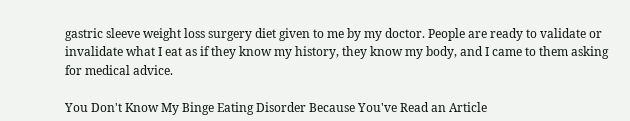gastric sleeve weight loss surgery diet given to me by my doctor. People are ready to validate or invalidate what I eat as if they know my history, they know my body, and I came to them asking for medical advice.

You Don't Know My Binge Eating Disorder Because You've Read an Article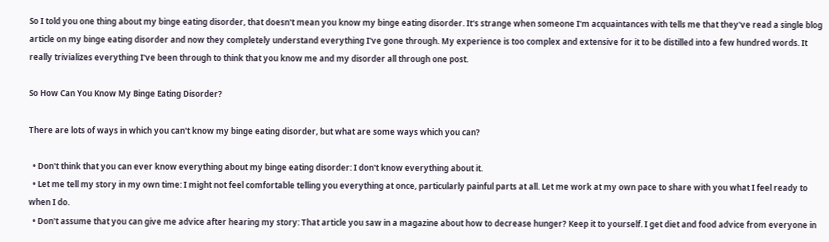So I told you one thing about my binge eating disorder, that doesn't mean you know my binge eating disorder. It's strange when someone I'm acquaintances with tells me that they've read a single blog article on my binge eating disorder and now they completely understand everything I've gone through. My experience is too complex and extensive for it to be distilled into a few hundred words. It really trivializes everything I've been through to think that you know me and my disorder all through one post.

So How Can You Know My Binge Eating Disorder?

There are lots of ways in which you can't know my binge eating disorder, but what are some ways which you can?

  • Don't think that you can ever know everything about my binge eating disorder: I don't know everything about it.
  • Let me tell my story in my own time: I might not feel comfortable telling you everything at once, particularly painful parts at all. Let me work at my own pace to share with you what I feel ready to when I do.
  • Don't assume that you can give me advice after hearing my story: That article you saw in a magazine about how to decrease hunger? Keep it to yourself. I get diet and food advice from everyone in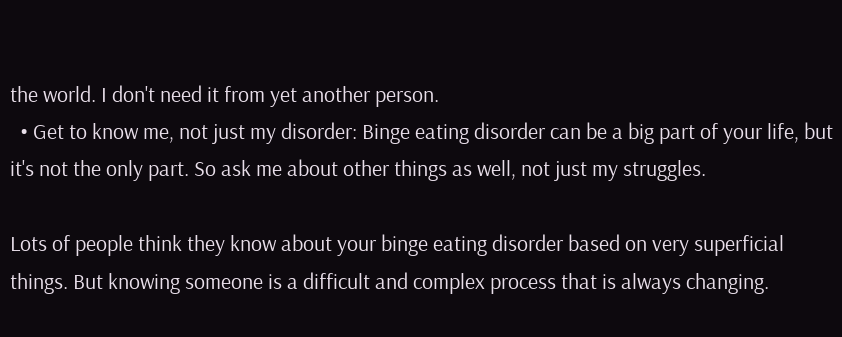the world. I don't need it from yet another person.
  • Get to know me, not just my disorder: Binge eating disorder can be a big part of your life, but it's not the only part. So ask me about other things as well, not just my struggles.

Lots of people think they know about your binge eating disorder based on very superficial things. But knowing someone is a difficult and complex process that is always changing.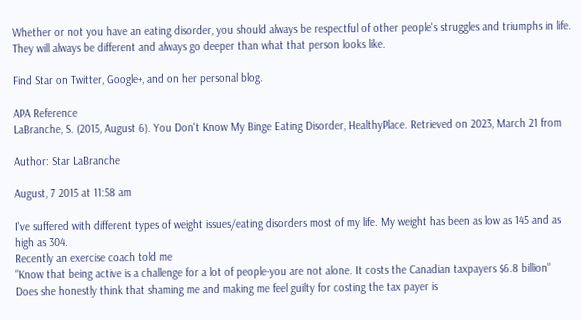Whether or not you have an eating disorder, you should always be respectful of other people's struggles and triumphs in life. They will always be different and always go deeper than what that person looks like.

Find Star on Twitter, Google+, and on her personal blog.

APA Reference
LaBranche, S. (2015, August 6). You Don't Know My Binge Eating Disorder, HealthyPlace. Retrieved on 2023, March 21 from

Author: Star LaBranche

August, 7 2015 at 11:58 am

I've suffered with different types of weight issues/eating disorders most of my life. My weight has been as low as 145 and as high as 304.
Recently an exercise coach told me
"Know that being active is a challenge for a lot of people-you are not alone. It costs the Canadian taxpayers $6.8 billion"
Does she honestly think that shaming me and making me feel guilty for costing the tax payer is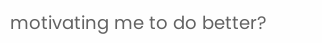motivating me to do better?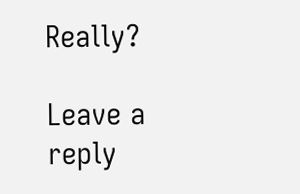Really?

Leave a reply